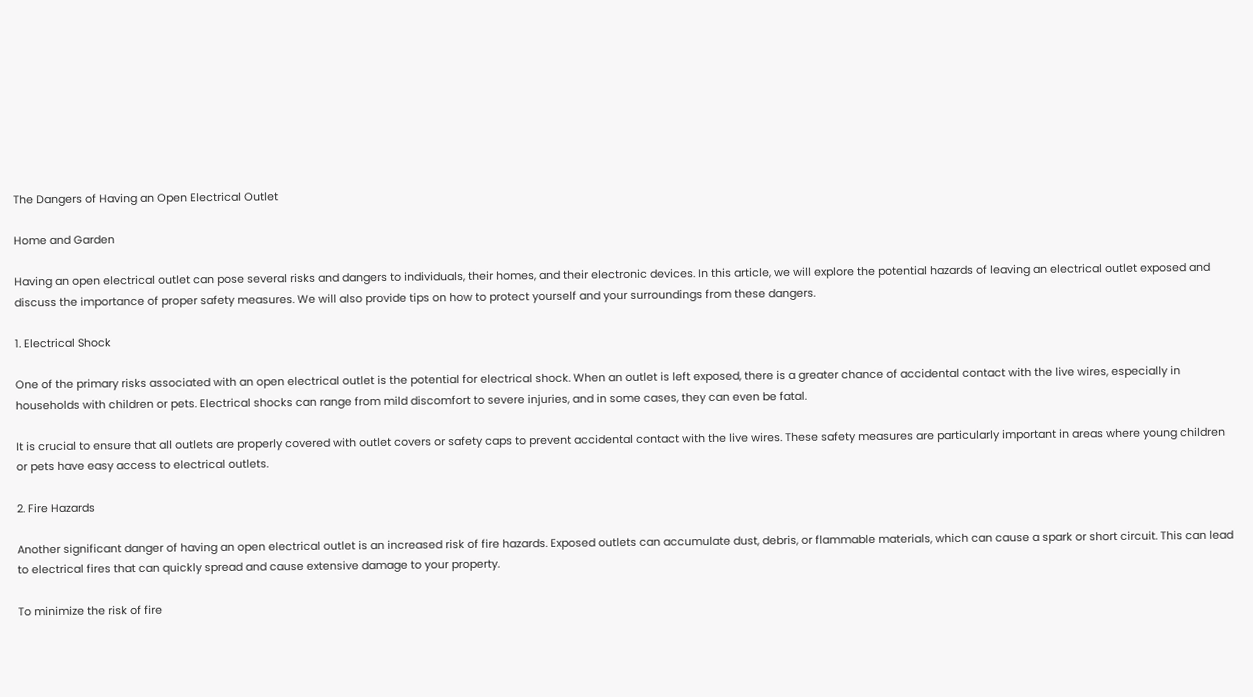The Dangers of Having an Open Electrical Outlet

Home and Garden

Having an open electrical outlet can pose several risks and dangers to individuals, their homes, and their electronic devices. In this article, we will explore the potential hazards of leaving an electrical outlet exposed and discuss the importance of proper safety measures. We will also provide tips on how to protect yourself and your surroundings from these dangers.

1. Electrical Shock

One of the primary risks associated with an open electrical outlet is the potential for electrical shock. When an outlet is left exposed, there is a greater chance of accidental contact with the live wires, especially in households with children or pets. Electrical shocks can range from mild discomfort to severe injuries, and in some cases, they can even be fatal.

It is crucial to ensure that all outlets are properly covered with outlet covers or safety caps to prevent accidental contact with the live wires. These safety measures are particularly important in areas where young children or pets have easy access to electrical outlets.

2. Fire Hazards

Another significant danger of having an open electrical outlet is an increased risk of fire hazards. Exposed outlets can accumulate dust, debris, or flammable materials, which can cause a spark or short circuit. This can lead to electrical fires that can quickly spread and cause extensive damage to your property.

To minimize the risk of fire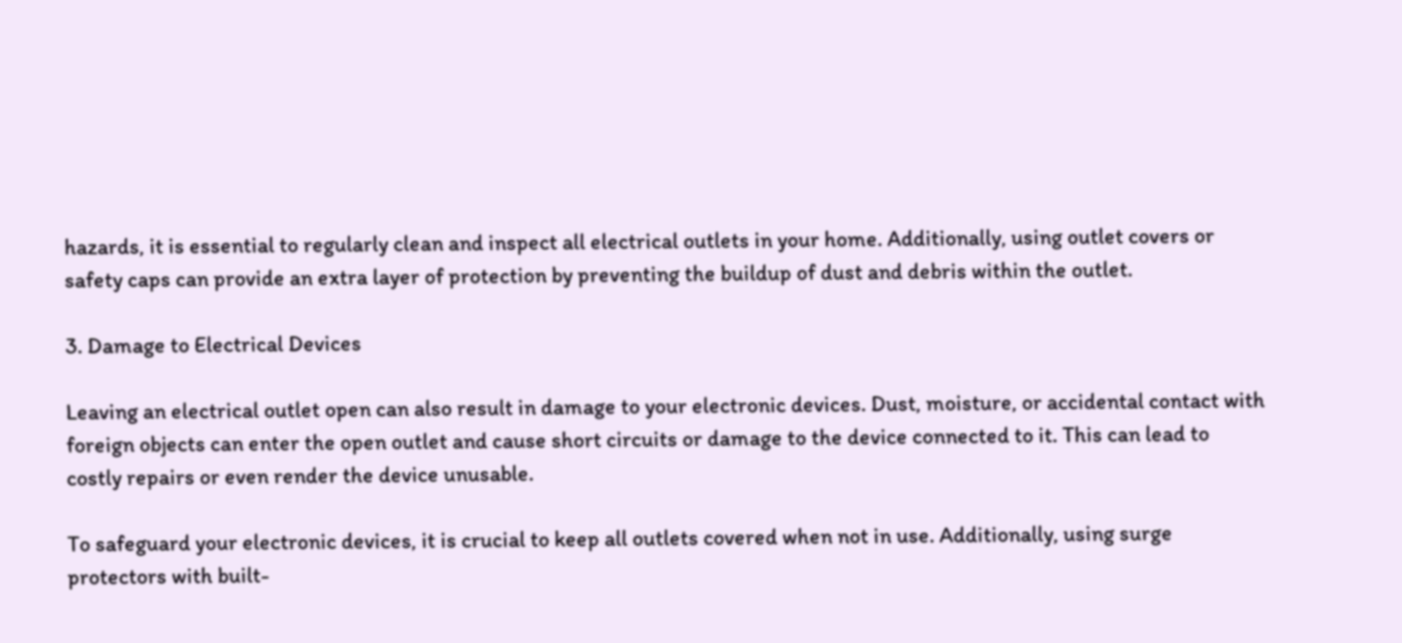hazards, it is essential to regularly clean and inspect all electrical outlets in your home. Additionally, using outlet covers or safety caps can provide an extra layer of protection by preventing the buildup of dust and debris within the outlet.

3. Damage to Electrical Devices

Leaving an electrical outlet open can also result in damage to your electronic devices. Dust, moisture, or accidental contact with foreign objects can enter the open outlet and cause short circuits or damage to the device connected to it. This can lead to costly repairs or even render the device unusable.

To safeguard your electronic devices, it is crucial to keep all outlets covered when not in use. Additionally, using surge protectors with built-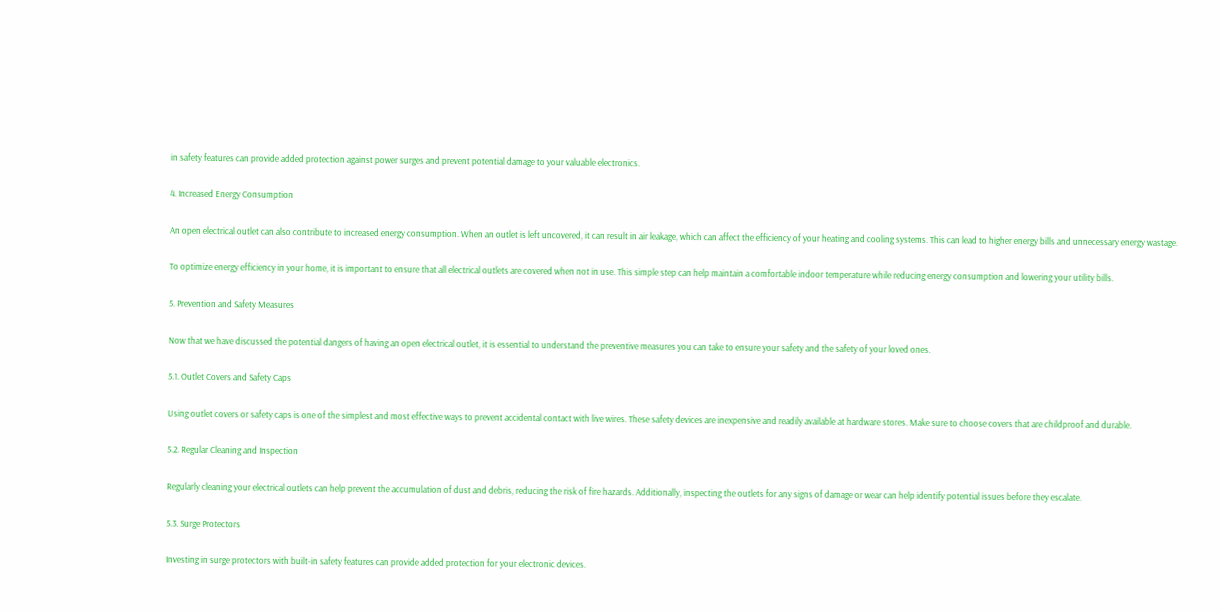in safety features can provide added protection against power surges and prevent potential damage to your valuable electronics.

4. Increased Energy Consumption

An open electrical outlet can also contribute to increased energy consumption. When an outlet is left uncovered, it can result in air leakage, which can affect the efficiency of your heating and cooling systems. This can lead to higher energy bills and unnecessary energy wastage.

To optimize energy efficiency in your home, it is important to ensure that all electrical outlets are covered when not in use. This simple step can help maintain a comfortable indoor temperature while reducing energy consumption and lowering your utility bills.

5. Prevention and Safety Measures

Now that we have discussed the potential dangers of having an open electrical outlet, it is essential to understand the preventive measures you can take to ensure your safety and the safety of your loved ones.

5.1. Outlet Covers and Safety Caps

Using outlet covers or safety caps is one of the simplest and most effective ways to prevent accidental contact with live wires. These safety devices are inexpensive and readily available at hardware stores. Make sure to choose covers that are childproof and durable.

5.2. Regular Cleaning and Inspection

Regularly cleaning your electrical outlets can help prevent the accumulation of dust and debris, reducing the risk of fire hazards. Additionally, inspecting the outlets for any signs of damage or wear can help identify potential issues before they escalate.

5.3. Surge Protectors

Investing in surge protectors with built-in safety features can provide added protection for your electronic devices.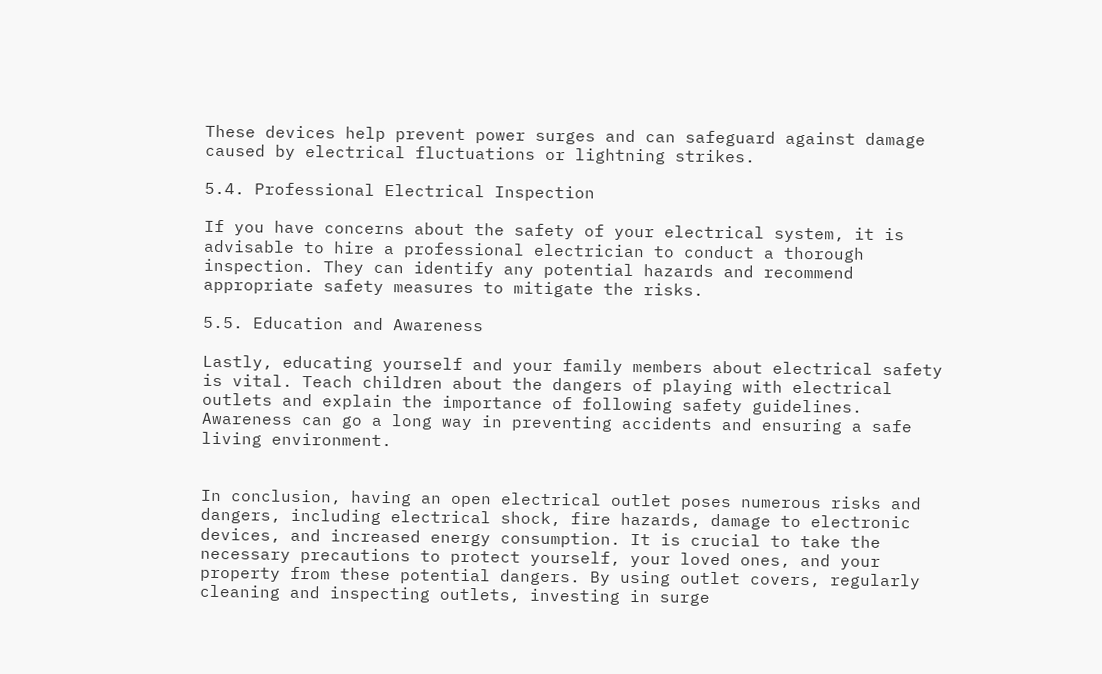These devices help prevent power surges and can safeguard against damage caused by electrical fluctuations or lightning strikes.

5.4. Professional Electrical Inspection

If you have concerns about the safety of your electrical system, it is advisable to hire a professional electrician to conduct a thorough inspection. They can identify any potential hazards and recommend appropriate safety measures to mitigate the risks.

5.5. Education and Awareness

Lastly, educating yourself and your family members about electrical safety is vital. Teach children about the dangers of playing with electrical outlets and explain the importance of following safety guidelines. Awareness can go a long way in preventing accidents and ensuring a safe living environment.


In conclusion, having an open electrical outlet poses numerous risks and dangers, including electrical shock, fire hazards, damage to electronic devices, and increased energy consumption. It is crucial to take the necessary precautions to protect yourself, your loved ones, and your property from these potential dangers. By using outlet covers, regularly cleaning and inspecting outlets, investing in surge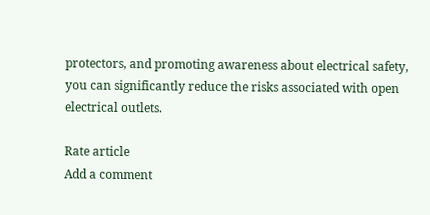protectors, and promoting awareness about electrical safety, you can significantly reduce the risks associated with open electrical outlets.

Rate article
Add a comment